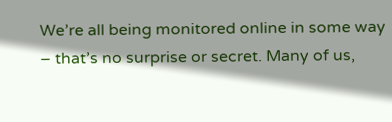We’re all being monitored online in some way – that’s no surprise or secret. Many of us,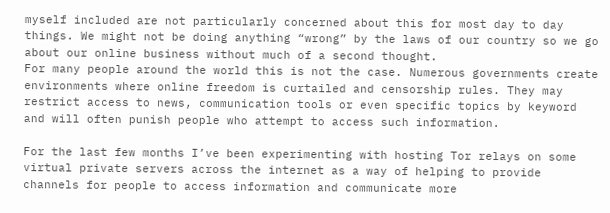myself included are not particularly concerned about this for most day to day things. We might not be doing anything “wrong” by the laws of our country so we go about our online business without much of a second thought.
For many people around the world this is not the case. Numerous governments create environments where online freedom is curtailed and censorship rules. They may restrict access to news, communication tools or even specific topics by keyword and will often punish people who attempt to access such information.

For the last few months I’ve been experimenting with hosting Tor relays on some virtual private servers across the internet as a way of helping to provide channels for people to access information and communicate more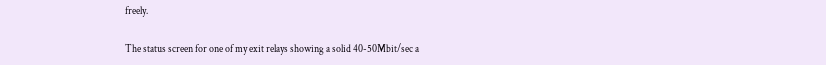freely.

The status screen for one of my exit relays showing a solid 40-50Mbit/sec a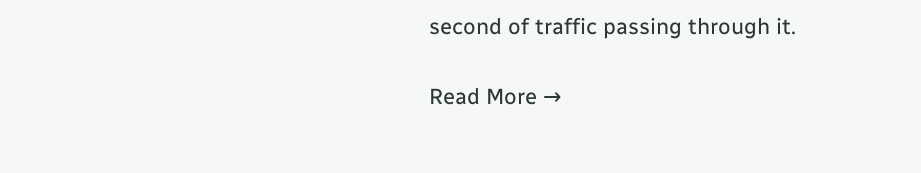second of traffic passing through it.

Read More →